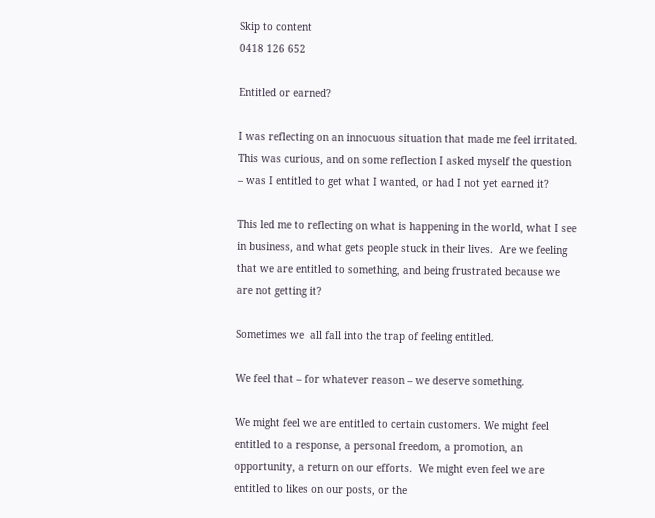Skip to content
0418 126 652

Entitled or earned?

I was reflecting on an innocuous situation that made me feel irritated.  This was curious, and on some reflection I asked myself the question – was I entitled to get what I wanted, or had I not yet earned it?

This led me to reflecting on what is happening in the world, what I see in business, and what gets people stuck in their lives.  Are we feeling that we are entitled to something, and being frustrated because we are not getting it?

Sometimes we  all fall into the trap of feeling entitled.

We feel that – for whatever reason – we deserve something.

We might feel we are entitled to certain customers. We might feel entitled to a response, a personal freedom, a promotion, an opportunity, a return on our efforts.  We might even feel we are entitled to likes on our posts, or the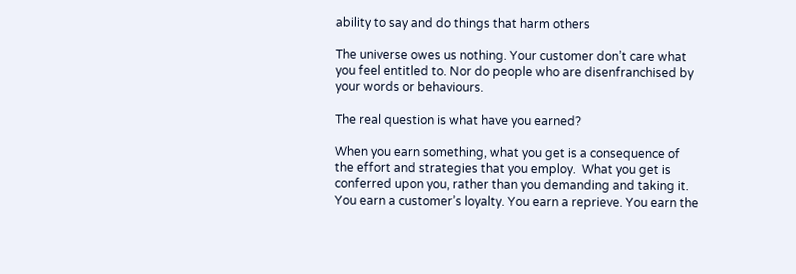ability to say and do things that harm others

The universe owes us nothing. Your customer don’t care what you feel entitled to. Nor do people who are disenfranchised by your words or behaviours.

The real question is what have you earned?

When you earn something, what you get is a consequence of the effort and strategies that you employ.  What you get is conferred upon you, rather than you demanding and taking it. You earn a customer’s loyalty. You earn a reprieve. You earn the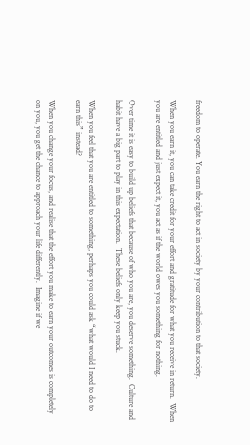freedom to operate. You earn the right to act in society by your contribution to that society.

When you earn it, you can take credit for your effort and gratitude for what you receive in return.  When you are entitled and just expect it, you act as if the world owes you something for nothing.

Over time it is easy to build up beliefs that because of who you are, you deserve something.  Culture and habit have a big part to play in this expectation.  These beliefs only keep you stuck.

When you feel that you are entitled to something, perhaps you could ask “what would I need to do to earn this” instead?

When you change your focus, and realise that the effort you make to earn your outcomes is completely on you, you get the chance to approach your life differently.  Imagine if we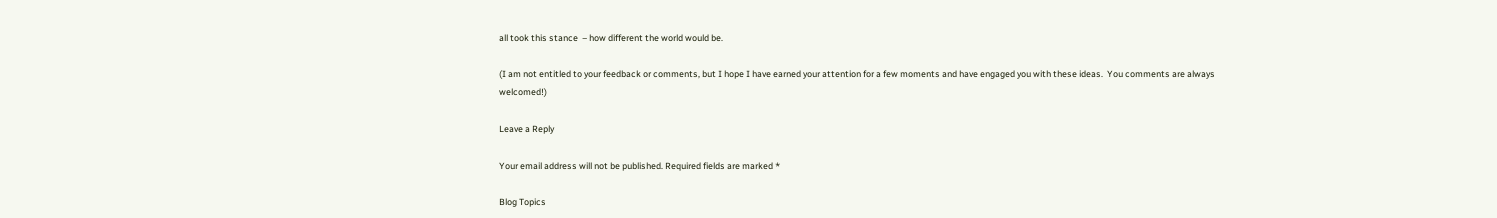all took this stance  – how different the world would be.

(I am not entitled to your feedback or comments, but I hope I have earned your attention for a few moments and have engaged you with these ideas.  You comments are always welcomed!)

Leave a Reply

Your email address will not be published. Required fields are marked *

Blog Topics